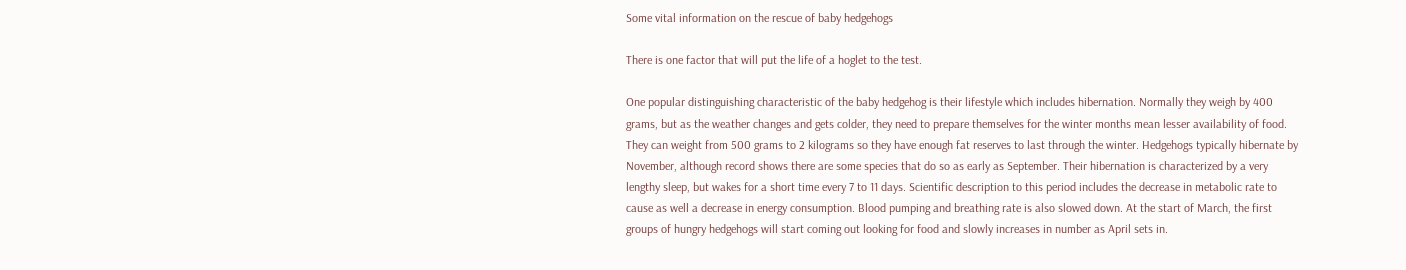Some vital information on the rescue of baby hedgehogs

There is one factor that will put the life of a hoglet to the test.

One popular distinguishing characteristic of the baby hedgehog is their lifestyle which includes hibernation. Normally they weigh by 400 grams, but as the weather changes and gets colder, they need to prepare themselves for the winter months mean lesser availability of food. They can weight from 500 grams to 2 kilograms so they have enough fat reserves to last through the winter. Hedgehogs typically hibernate by November, although record shows there are some species that do so as early as September. Their hibernation is characterized by a very lengthy sleep, but wakes for a short time every 7 to 11 days. Scientific description to this period includes the decrease in metabolic rate to cause as well a decrease in energy consumption. Blood pumping and breathing rate is also slowed down. At the start of March, the first groups of hungry hedgehogs will start coming out looking for food and slowly increases in number as April sets in.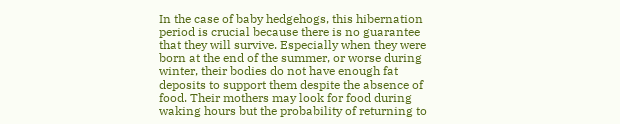In the case of baby hedgehogs, this hibernation period is crucial because there is no guarantee that they will survive. Especially when they were born at the end of the summer, or worse during winter, their bodies do not have enough fat deposits to support them despite the absence of food. Their mothers may look for food during waking hours but the probability of returning to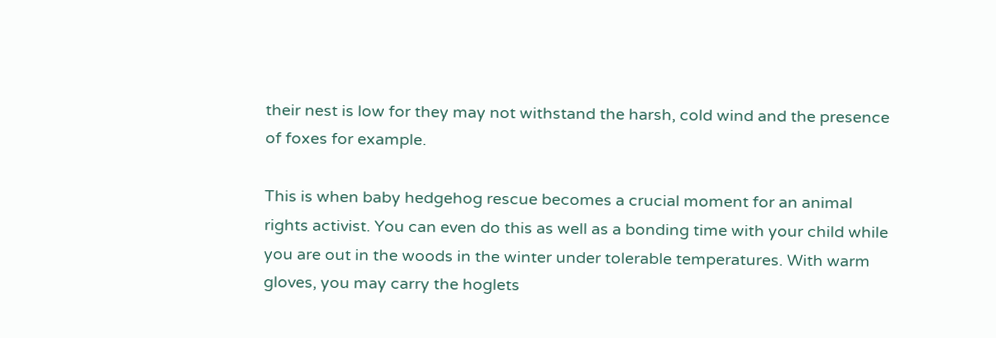their nest is low for they may not withstand the harsh, cold wind and the presence of foxes for example.

This is when baby hedgehog rescue becomes a crucial moment for an animal rights activist. You can even do this as well as a bonding time with your child while you are out in the woods in the winter under tolerable temperatures. With warm gloves, you may carry the hoglets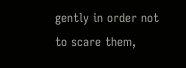gently in order not to scare them,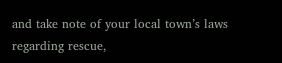and take note of your local town’s laws regarding rescue,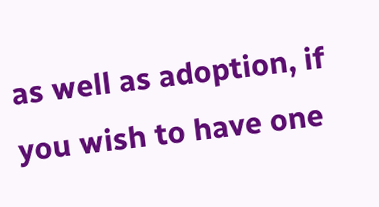as well as adoption, if you wish to have one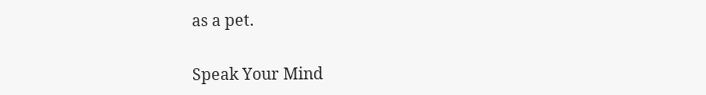as a pet.

Speak Your Mind